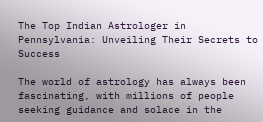The Top Indian Astrologer in Pennsylvania: Unveiling Their Secrets to Success

The world of astrology has always been fascinating, with millions of people seeking guidance and solace in the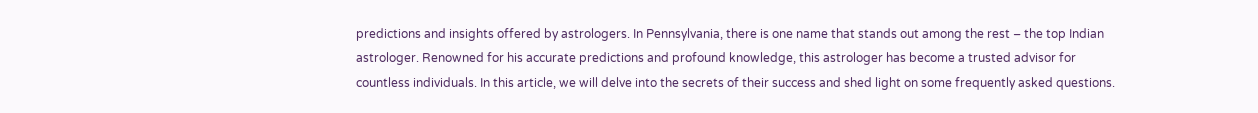predictions and insights offered by astrologers. In Pennsylvania, there is one name that stands out among the rest – the top Indian astrologer. Renowned for his accurate predictions and profound knowledge, this astrologer has become a trusted advisor for countless individuals. In this article, we will delve into the secrets of their success and shed light on some frequently asked questions.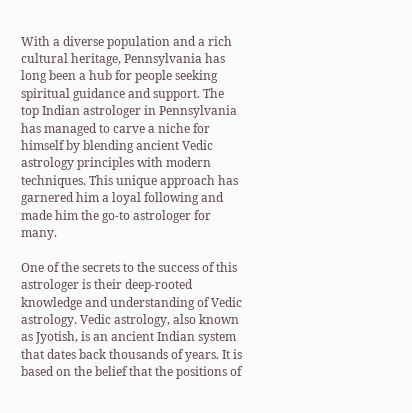With a diverse population and a rich cultural heritage, Pennsylvania has long been a hub for people seeking spiritual guidance and support. The top Indian astrologer in Pennsylvania has managed to carve a niche for himself by blending ancient Vedic astrology principles with modern techniques. This unique approach has garnered him a loyal following and made him the go-to astrologer for many.

One of the secrets to the success of this astrologer is their deep-rooted knowledge and understanding of Vedic astrology. Vedic astrology, also known as Jyotish, is an ancient Indian system that dates back thousands of years. It is based on the belief that the positions of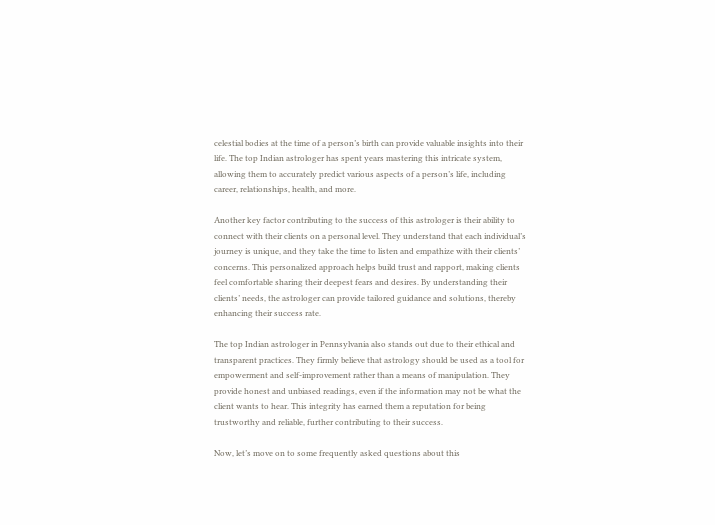celestial bodies at the time of a person’s birth can provide valuable insights into their life. The top Indian astrologer has spent years mastering this intricate system, allowing them to accurately predict various aspects of a person’s life, including career, relationships, health, and more.

Another key factor contributing to the success of this astrologer is their ability to connect with their clients on a personal level. They understand that each individual’s journey is unique, and they take the time to listen and empathize with their clients’ concerns. This personalized approach helps build trust and rapport, making clients feel comfortable sharing their deepest fears and desires. By understanding their clients’ needs, the astrologer can provide tailored guidance and solutions, thereby enhancing their success rate.

The top Indian astrologer in Pennsylvania also stands out due to their ethical and transparent practices. They firmly believe that astrology should be used as a tool for empowerment and self-improvement rather than a means of manipulation. They provide honest and unbiased readings, even if the information may not be what the client wants to hear. This integrity has earned them a reputation for being trustworthy and reliable, further contributing to their success.

Now, let’s move on to some frequently asked questions about this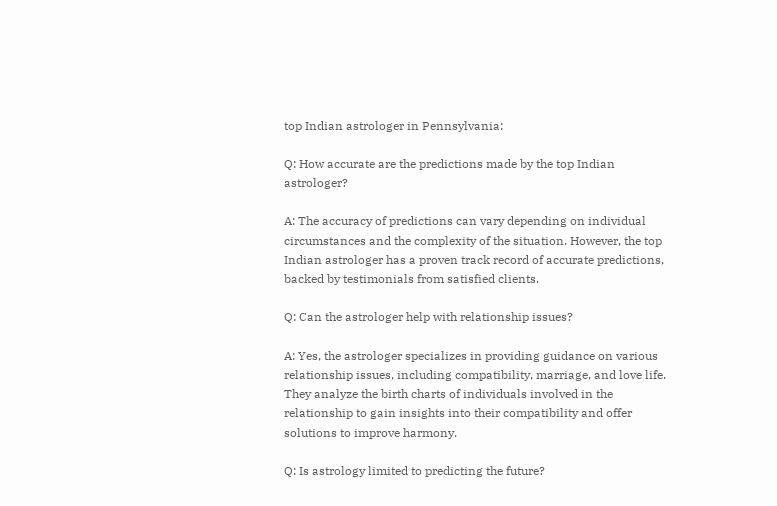top Indian astrologer in Pennsylvania:

Q: How accurate are the predictions made by the top Indian astrologer?

A: The accuracy of predictions can vary depending on individual circumstances and the complexity of the situation. However, the top Indian astrologer has a proven track record of accurate predictions, backed by testimonials from satisfied clients.

Q: Can the astrologer help with relationship issues?

A: Yes, the astrologer specializes in providing guidance on various relationship issues, including compatibility, marriage, and love life. They analyze the birth charts of individuals involved in the relationship to gain insights into their compatibility and offer solutions to improve harmony.

Q: Is astrology limited to predicting the future?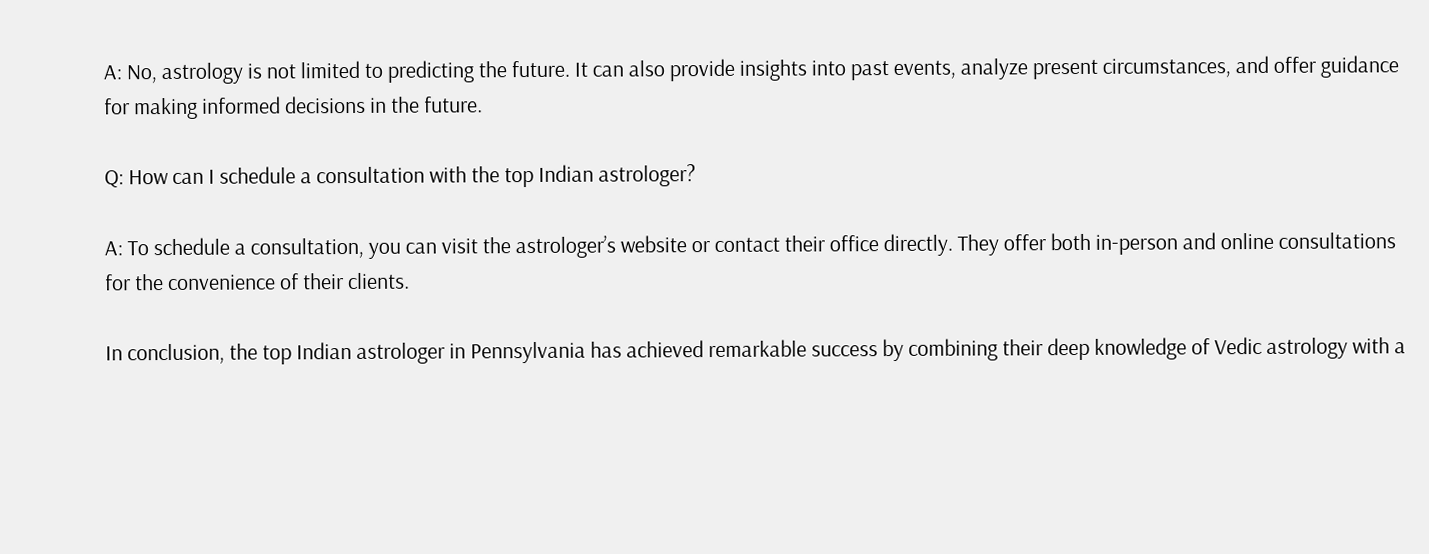A: No, astrology is not limited to predicting the future. It can also provide insights into past events, analyze present circumstances, and offer guidance for making informed decisions in the future.

Q: How can I schedule a consultation with the top Indian astrologer?

A: To schedule a consultation, you can visit the astrologer’s website or contact their office directly. They offer both in-person and online consultations for the convenience of their clients.

In conclusion, the top Indian astrologer in Pennsylvania has achieved remarkable success by combining their deep knowledge of Vedic astrology with a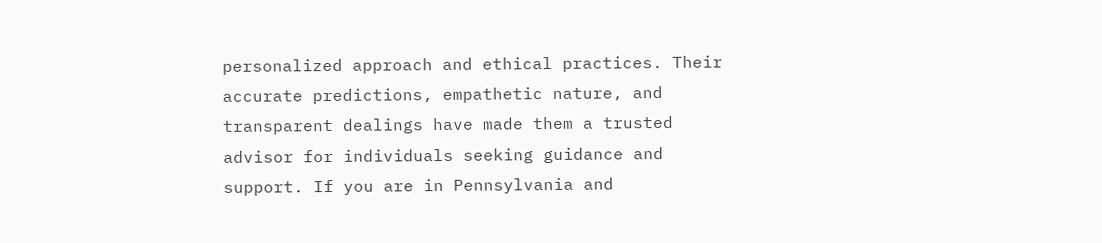personalized approach and ethical practices. Their accurate predictions, empathetic nature, and transparent dealings have made them a trusted advisor for individuals seeking guidance and support. If you are in Pennsylvania and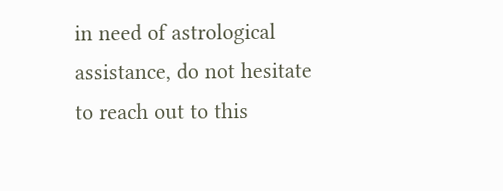in need of astrological assistance, do not hesitate to reach out to this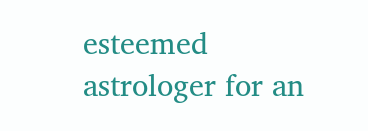esteemed astrologer for an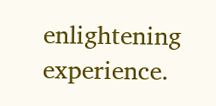enlightening experience.